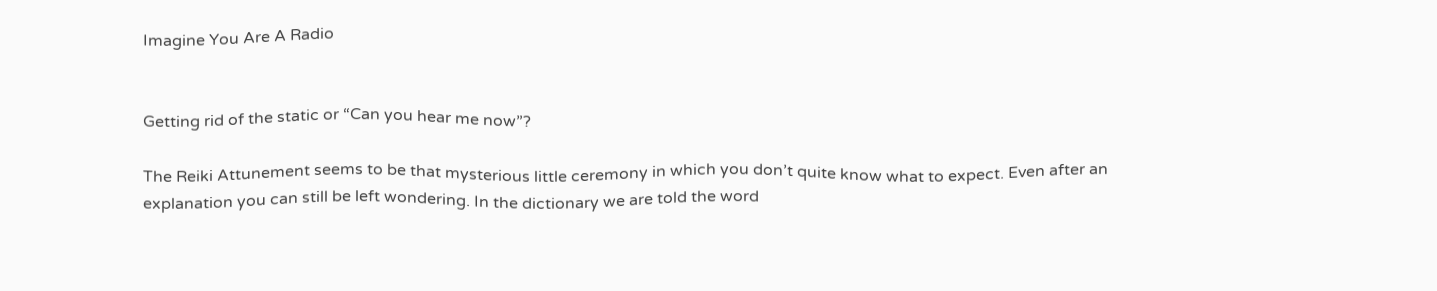Imagine You Are A Radio


Getting rid of the static or “Can you hear me now”?

The Reiki Attunement seems to be that mysterious little ceremony in which you don’t quite know what to expect. Even after an explanation you can still be left wondering. In the dictionary we are told the word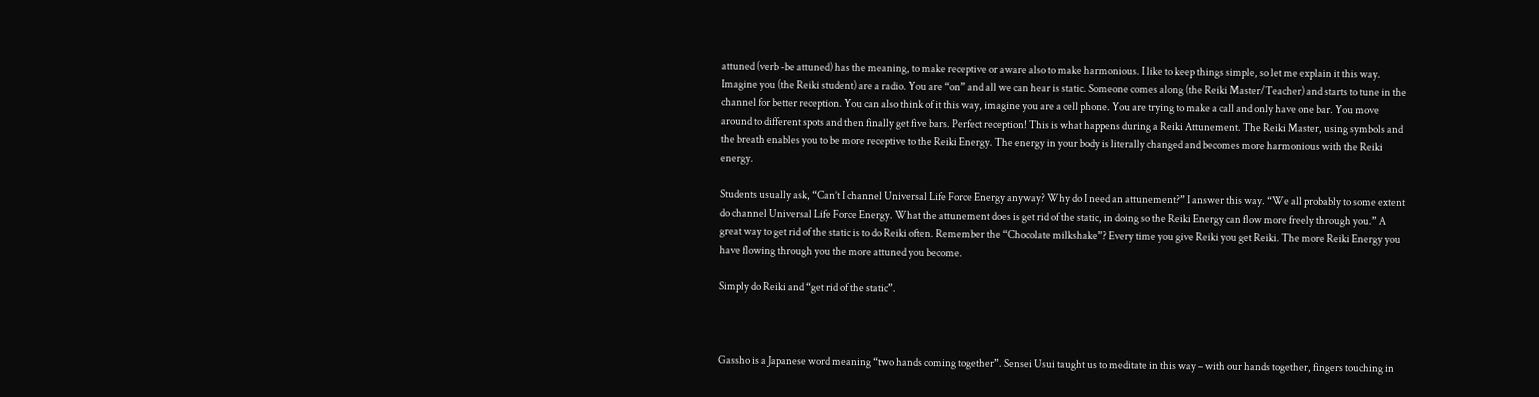attuned (verb -be attuned) has the meaning, to make receptive or aware also to make harmonious. I like to keep things simple, so let me explain it this way. Imagine you (the Reiki student) are a radio. You are “on” and all we can hear is static. Someone comes along (the Reiki Master/Teacher) and starts to tune in the channel for better reception. You can also think of it this way, imagine you are a cell phone. You are trying to make a call and only have one bar. You move around to different spots and then finally get five bars. Perfect reception! This is what happens during a Reiki Attunement. The Reiki Master, using symbols and the breath enables you to be more receptive to the Reiki Energy. The energy in your body is literally changed and becomes more harmonious with the Reiki energy.

Students usually ask, “Can’t I channel Universal Life Force Energy anyway? Why do I need an attunement?” I answer this way. “We all probably to some extent do channel Universal Life Force Energy. What the attunement does is get rid of the static, in doing so the Reiki Energy can flow more freely through you.” A great way to get rid of the static is to do Reiki often. Remember the “Chocolate milkshake”? Every time you give Reiki you get Reiki. The more Reiki Energy you have flowing through you the more attuned you become.

Simply do Reiki and “get rid of the static”.



Gassho is a Japanese word meaning “two hands coming together”. Sensei Usui taught us to meditate in this way – with our hands together, fingers touching in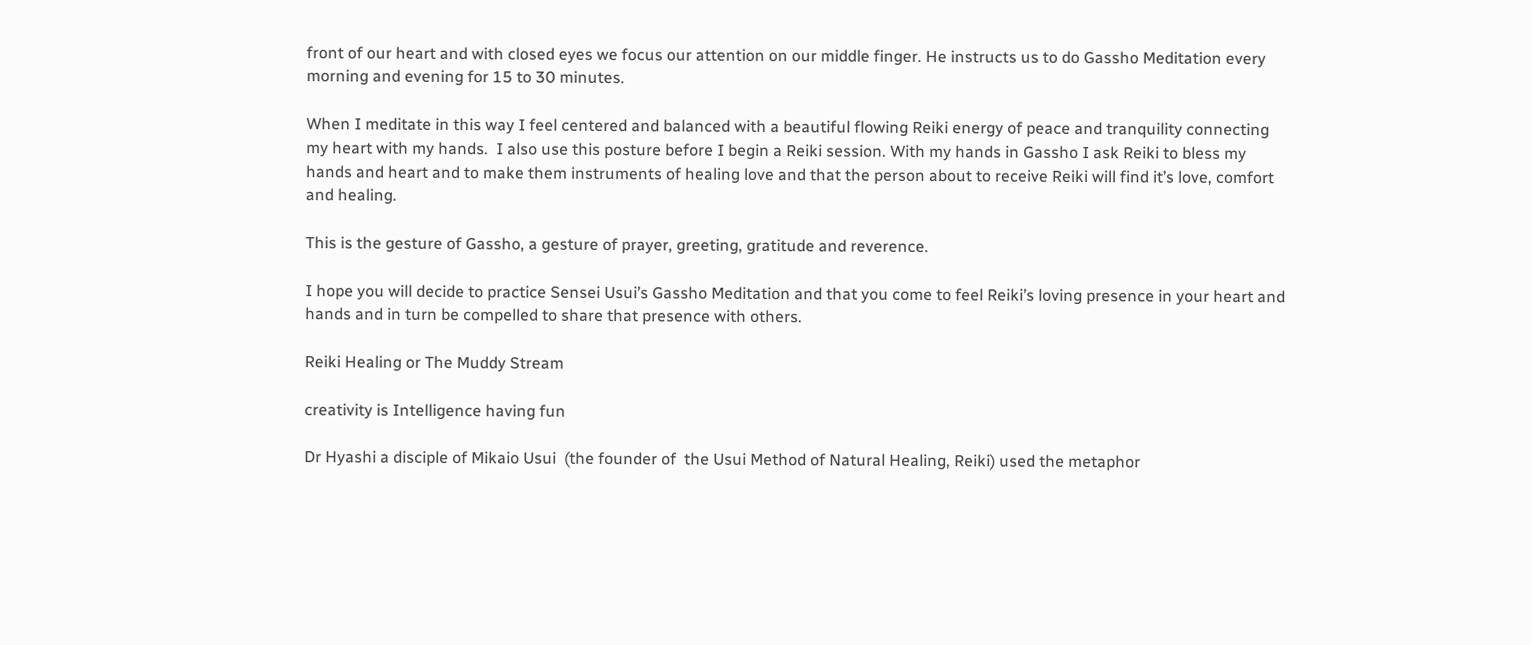front of our heart and with closed eyes we focus our attention on our middle finger. He instructs us to do Gassho Meditation every morning and evening for 15 to 30 minutes.

When I meditate in this way I feel centered and balanced with a beautiful flowing Reiki energy of peace and tranquility connecting my heart with my hands.  I also use this posture before I begin a Reiki session. With my hands in Gassho I ask Reiki to bless my hands and heart and to make them instruments of healing love and that the person about to receive Reiki will find it’s love, comfort and healing.

This is the gesture of Gassho, a gesture of prayer, greeting, gratitude and reverence.

I hope you will decide to practice Sensei Usui’s Gassho Meditation and that you come to feel Reiki’s loving presence in your heart and hands and in turn be compelled to share that presence with others.

Reiki Healing or The Muddy Stream

creativity is Intelligence having fun

Dr Hyashi a disciple of Mikaio Usui  (the founder of  the Usui Method of Natural Healing, Reiki) used the metaphor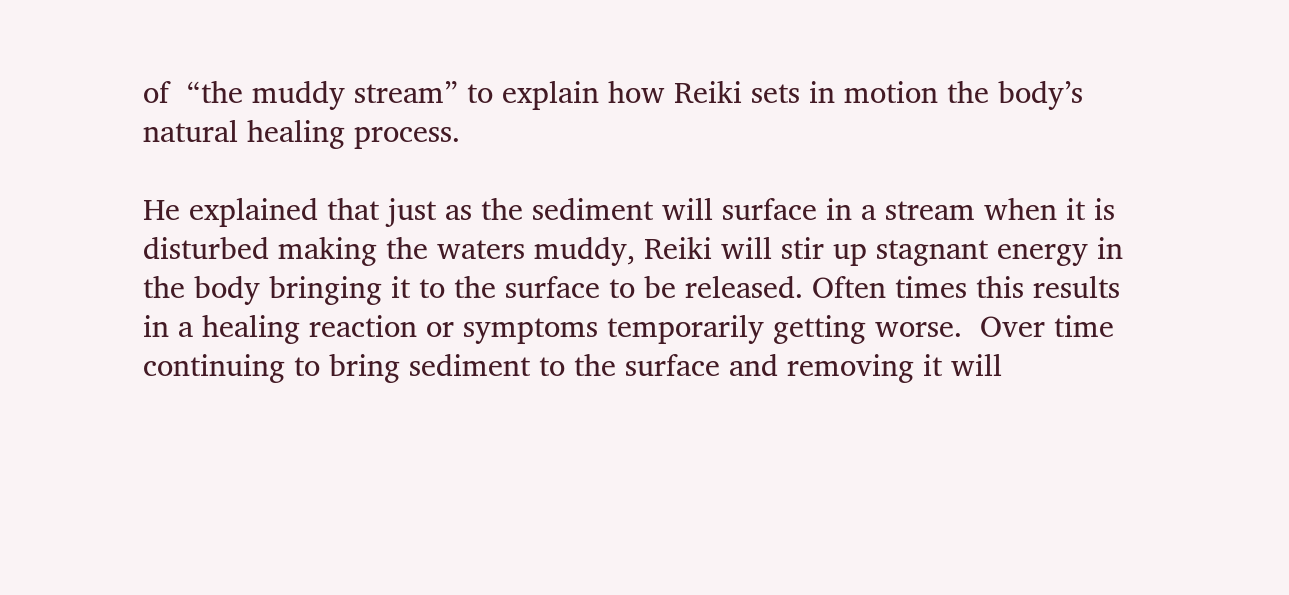of  “the muddy stream” to explain how Reiki sets in motion the body’s natural healing process.

He explained that just as the sediment will surface in a stream when it is disturbed making the waters muddy, Reiki will stir up stagnant energy in the body bringing it to the surface to be released. Often times this results in a healing reaction or symptoms temporarily getting worse.  Over time continuing to bring sediment to the surface and removing it will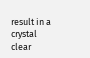result in a crystal clear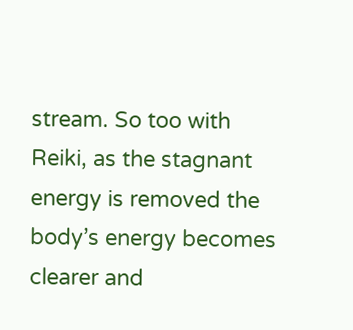stream. So too with Reiki, as the stagnant energy is removed the body’s energy becomes clearer and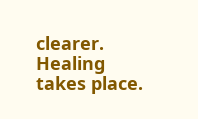clearer. Healing takes place.